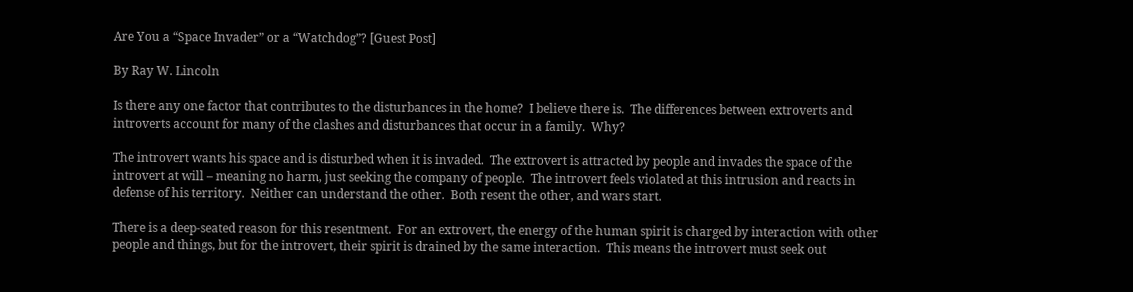Are You a “Space Invader” or a “Watchdog”? [Guest Post]

By Ray W. Lincoln

Is there any one factor that contributes to the disturbances in the home?  I believe there is.  The differences between extroverts and introverts account for many of the clashes and disturbances that occur in a family.  Why?

The introvert wants his space and is disturbed when it is invaded.  The extrovert is attracted by people and invades the space of the introvert at will – meaning no harm, just seeking the company of people.  The introvert feels violated at this intrusion and reacts in defense of his territory.  Neither can understand the other.  Both resent the other, and wars start.

There is a deep-seated reason for this resentment.  For an extrovert, the energy of the human spirit is charged by interaction with other people and things, but for the introvert, their spirit is drained by the same interaction.  This means the introvert must seek out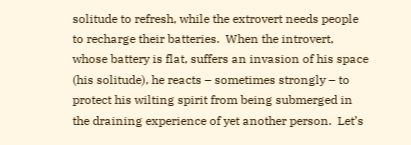solitude to refresh, while the extrovert needs people to recharge their batteries.  When the introvert, whose battery is flat, suffers an invasion of his space (his solitude), he reacts – sometimes strongly – to protect his wilting spirit from being submerged in the draining experience of yet another person.  Let’s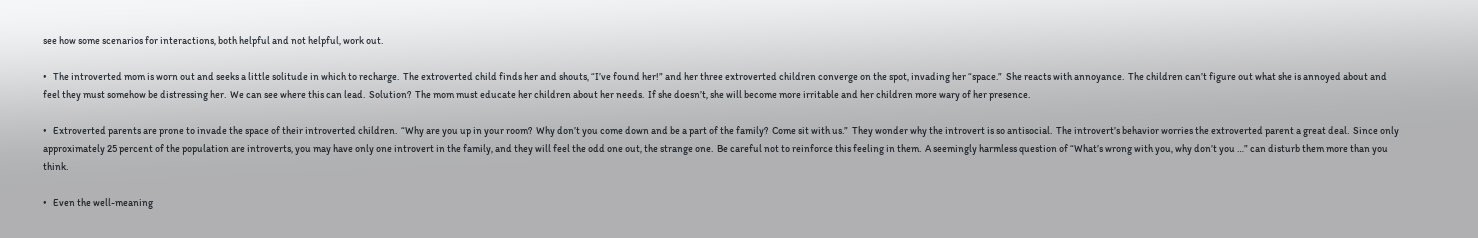see how some scenarios for interactions, both helpful and not helpful, work out.

•   The introverted mom is worn out and seeks a little solitude in which to recharge.  The extroverted child finds her and shouts, “I’ve found her!” and her three extroverted children converge on the spot, invading her “space.”  She reacts with annoyance.  The children can’t figure out what she is annoyed about and feel they must somehow be distressing her.  We can see where this can lead.  Solution?  The mom must educate her children about her needs.  If she doesn’t, she will become more irritable and her children more wary of her presence.

•   Extroverted parents are prone to invade the space of their introverted children.  “Why are you up in your room?  Why don’t you come down and be a part of the family?  Come sit with us.”  They wonder why the introvert is so antisocial.  The introvert’s behavior worries the extroverted parent a great deal.  Since only approximately 25 percent of the population are introverts, you may have only one introvert in the family, and they will feel the odd one out, the strange one.  Be careful not to reinforce this feeling in them.  A seemingly harmless question of “What’s wrong with you, why don’t you …” can disturb them more than you think.

•   Even the well-meaning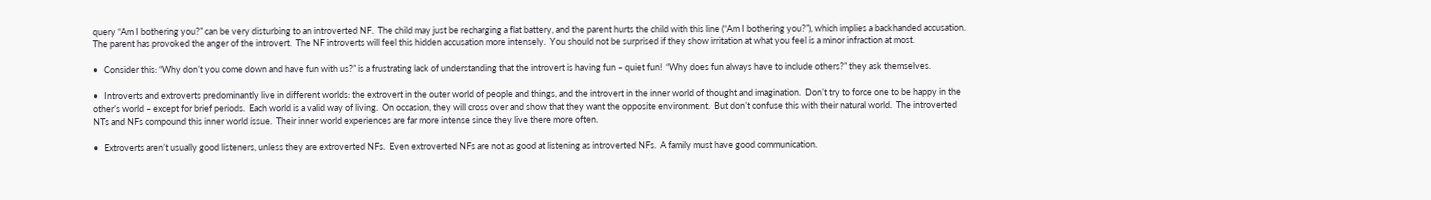query “Am I bothering you?” can be very disturbing to an introverted NF.  The child may just be recharging a flat battery, and the parent hurts the child with this line (“Am I bothering you?”), which implies a backhanded accusation.  The parent has provoked the anger of the introvert.  The NF introverts will feel this hidden accusation more intensely.  You should not be surprised if they show irritation at what you feel is a minor infraction at most.

•   Consider this: “Why don’t you come down and have fun with us?” is a frustrating lack of understanding that the introvert is having fun – quiet fun!  “Why does fun always have to include others?” they ask themselves.

•   Introverts and extroverts predominantly live in different worlds: the extrovert in the outer world of people and things, and the introvert in the inner world of thought and imagination.  Don’t try to force one to be happy in the other’s world – except for brief periods.  Each world is a valid way of living.  On occasion, they will cross over and show that they want the opposite environment.  But don’t confuse this with their natural world.  The introverted NTs and NFs compound this inner world issue.  Their inner world experiences are far more intense since they live there more often.

•   Extroverts aren’t usually good listeners, unless they are extroverted NFs.  Even extroverted NFs are not as good at listening as introverted NFs.  A family must have good communication.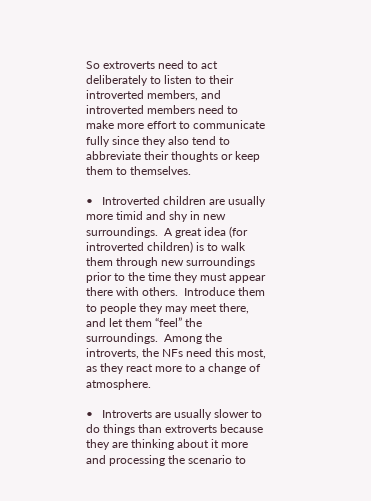So extroverts need to act deliberately to listen to their introverted members, and introverted members need to make more effort to communicate fully since they also tend to abbreviate their thoughts or keep them to themselves.

•   Introverted children are usually more timid and shy in new surroundings.  A great idea (for introverted children) is to walk them through new surroundings prior to the time they must appear there with others.  Introduce them to people they may meet there, and let them “feel” the surroundings.  Among the introverts, the NFs need this most, as they react more to a change of atmosphere.

•   Introverts are usually slower to do things than extroverts because they are thinking about it more and processing the scenario to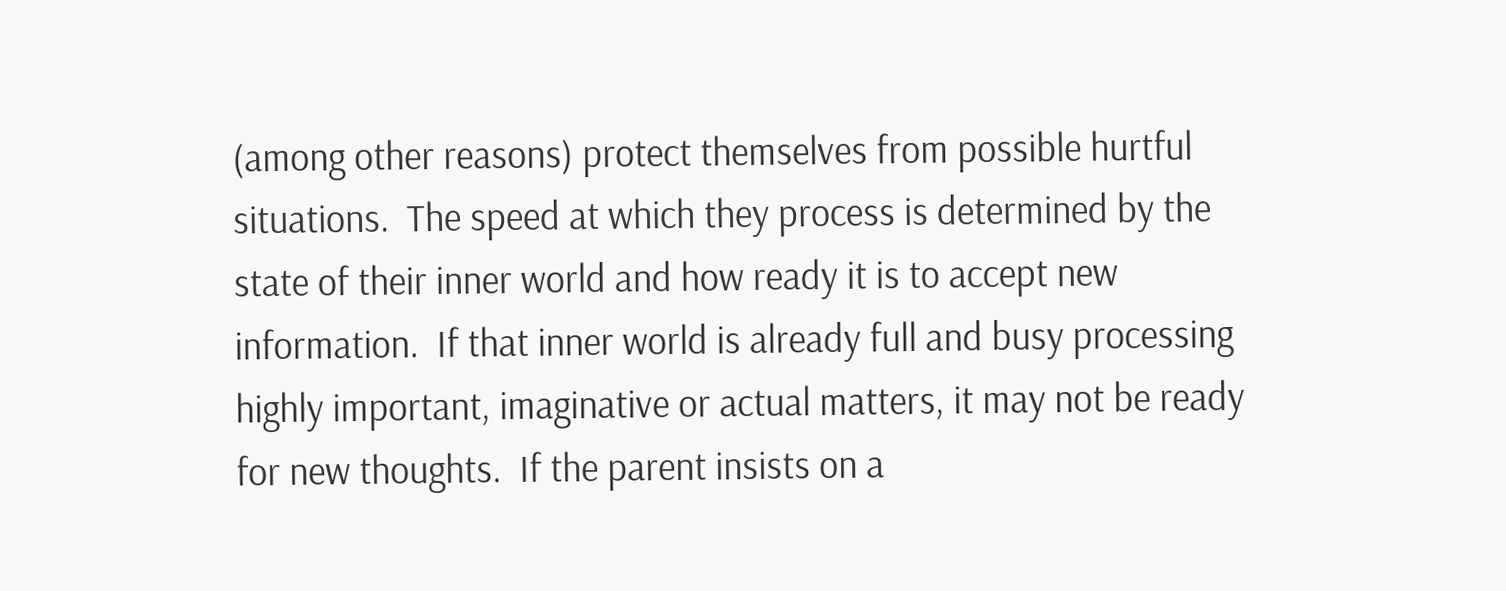(among other reasons) protect themselves from possible hurtful situations.  The speed at which they process is determined by the state of their inner world and how ready it is to accept new information.  If that inner world is already full and busy processing highly important, imaginative or actual matters, it may not be ready for new thoughts.  If the parent insists on a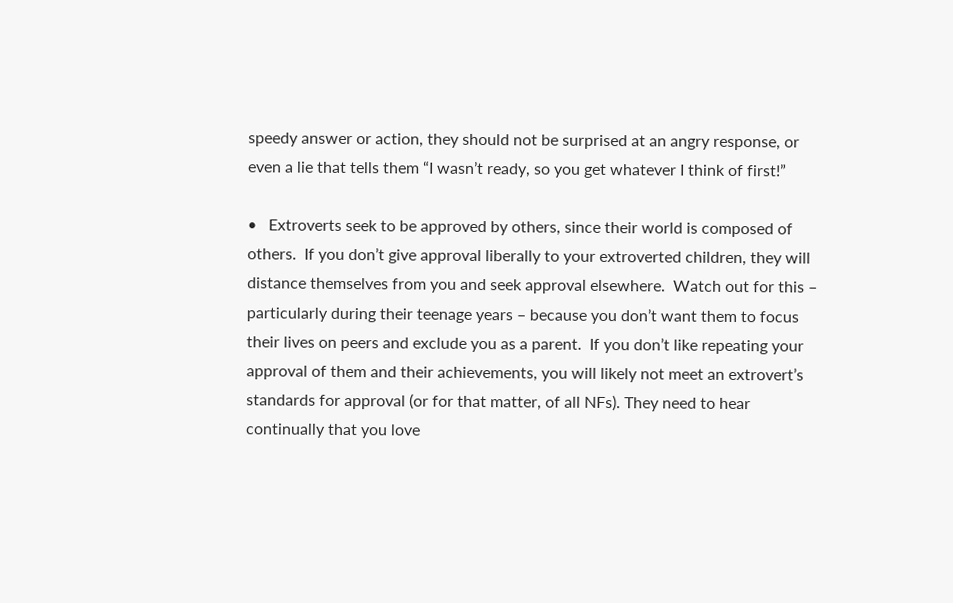speedy answer or action, they should not be surprised at an angry response, or even a lie that tells them “I wasn’t ready, so you get whatever I think of first!”

•   Extroverts seek to be approved by others, since their world is composed of others.  If you don’t give approval liberally to your extroverted children, they will distance themselves from you and seek approval elsewhere.  Watch out for this – particularly during their teenage years – because you don’t want them to focus their lives on peers and exclude you as a parent.  If you don’t like repeating your approval of them and their achievements, you will likely not meet an extrovert’s standards for approval (or for that matter, of all NFs). They need to hear continually that you love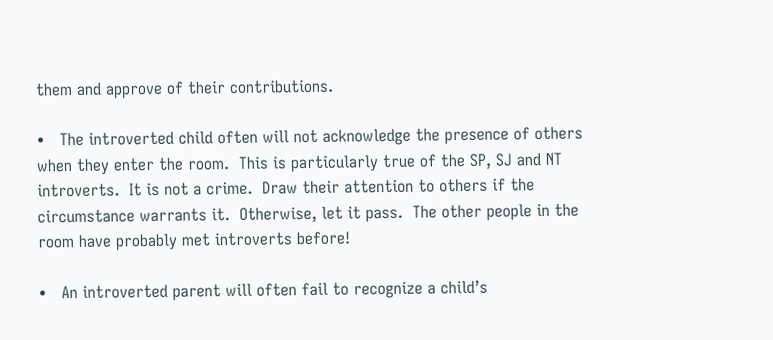them and approve of their contributions.

•   The introverted child often will not acknowledge the presence of others when they enter the room.  This is particularly true of the SP, SJ and NT introverts.  It is not a crime.  Draw their attention to others if the circumstance warrants it.  Otherwise, let it pass.  The other people in the room have probably met introverts before!

•   An introverted parent will often fail to recognize a child’s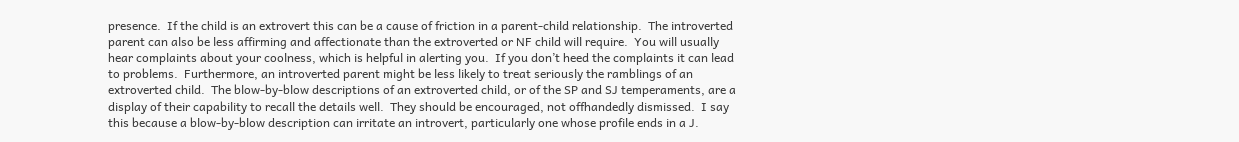presence.  If the child is an extrovert this can be a cause of friction in a parent-child relationship.  The introverted parent can also be less affirming and affectionate than the extroverted or NF child will require.  You will usually hear complaints about your coolness, which is helpful in alerting you.  If you don’t heed the complaints it can lead to problems.  Furthermore, an introverted parent might be less likely to treat seriously the ramblings of an extroverted child.  The blow-by-blow descriptions of an extroverted child, or of the SP and SJ temperaments, are a display of their capability to recall the details well.  They should be encouraged, not offhandedly dismissed.  I say this because a blow-by-blow description can irritate an introvert, particularly one whose profile ends in a J.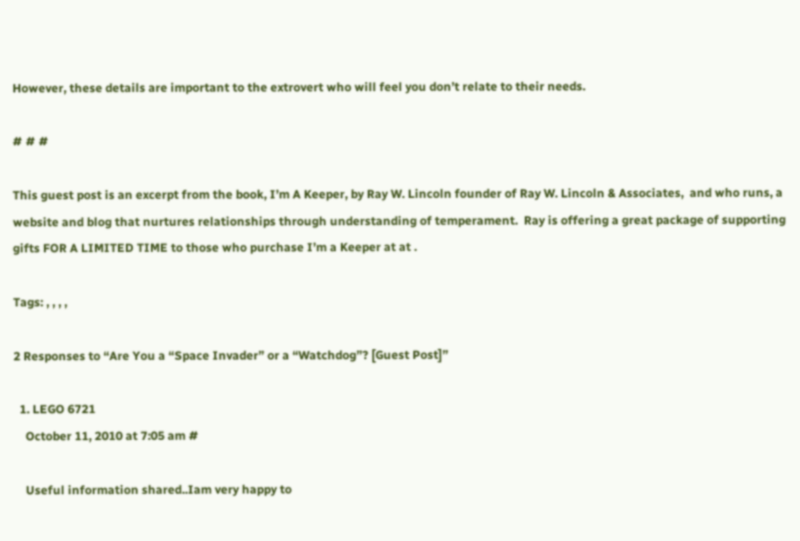However, these details are important to the extrovert who will feel you don’t relate to their needs.

# # #

This guest post is an excerpt from the book, I’m A Keeper, by Ray W. Lincoln founder of Ray W. Lincoln & Associates,  and who runs, a website and blog that nurtures relationships through understanding of temperament.  Ray is offering a great package of supporting gifts FOR A LIMITED TIME to those who purchase I’m a Keeper at at .

Tags: , , , ,

2 Responses to “Are You a “Space Invader” or a “Watchdog”? [Guest Post]”

  1. LEGO 6721
    October 11, 2010 at 7:05 am #

    Useful information shared..Iam very happy to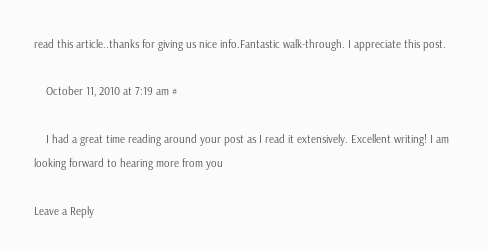read this article..thanks for giving us nice info.Fantastic walk-through. I appreciate this post.

    October 11, 2010 at 7:19 am #

    I had a great time reading around your post as I read it extensively. Excellent writing! I am looking forward to hearing more from you

Leave a Reply